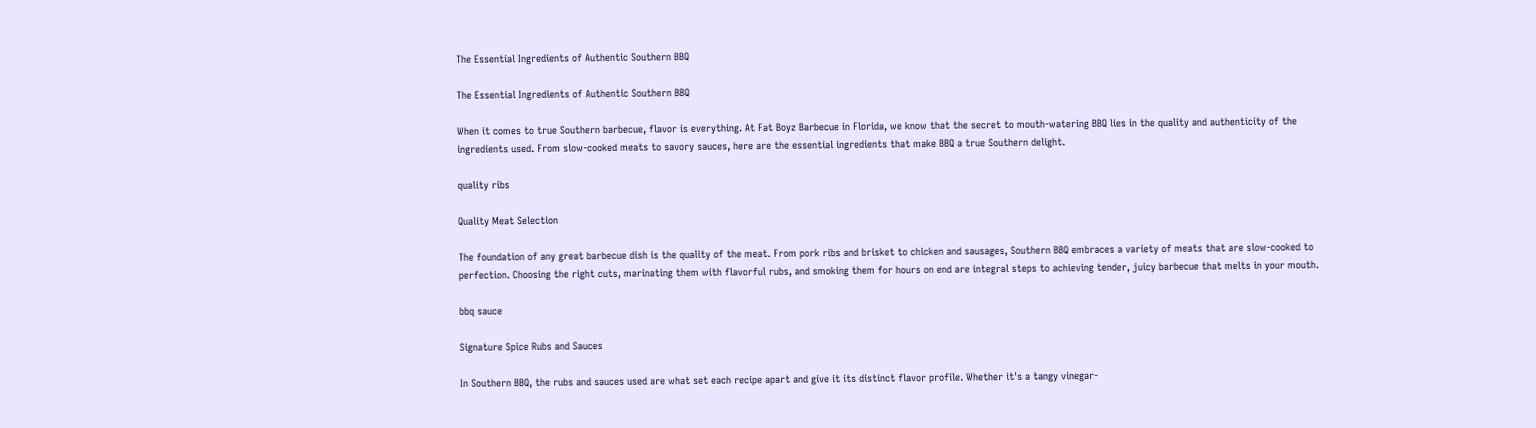The Essential Ingredients of Authentic Southern BBQ

The Essential Ingredients of Authentic Southern BBQ

When it comes to true Southern barbecue, flavor is everything. At Fat Boyz Barbecue in Florida, we know that the secret to mouth-watering BBQ lies in the quality and authenticity of the ingredients used. From slow-cooked meats to savory sauces, here are the essential ingredients that make BBQ a true Southern delight.

quality ribs

Quality Meat Selection

The foundation of any great barbecue dish is the quality of the meat. From pork ribs and brisket to chicken and sausages, Southern BBQ embraces a variety of meats that are slow-cooked to perfection. Choosing the right cuts, marinating them with flavorful rubs, and smoking them for hours on end are integral steps to achieving tender, juicy barbecue that melts in your mouth.

bbq sauce

Signature Spice Rubs and Sauces

In Southern BBQ, the rubs and sauces used are what set each recipe apart and give it its distinct flavor profile. Whether it's a tangy vinegar-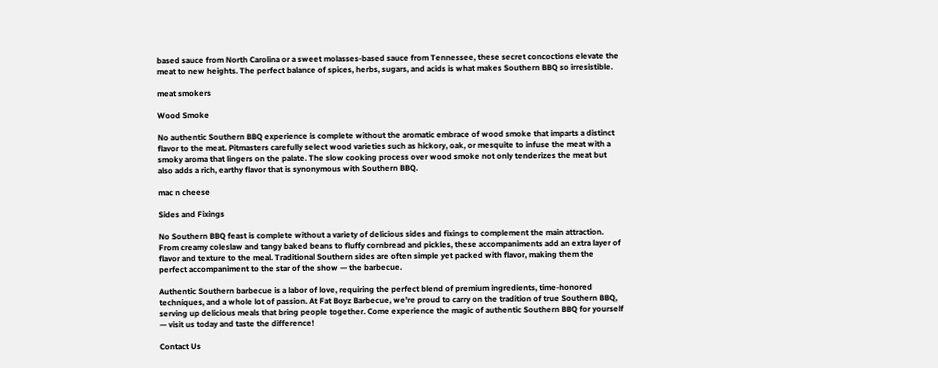based sauce from North Carolina or a sweet molasses-based sauce from Tennessee, these secret concoctions elevate the meat to new heights. The perfect balance of spices, herbs, sugars, and acids is what makes Southern BBQ so irresistible.

meat smokers

Wood Smoke

No authentic Southern BBQ experience is complete without the aromatic embrace of wood smoke that imparts a distinct flavor to the meat. Pitmasters carefully select wood varieties such as hickory, oak, or mesquite to infuse the meat with a smoky aroma that lingers on the palate. The slow cooking process over wood smoke not only tenderizes the meat but also adds a rich, earthy flavor that is synonymous with Southern BBQ.

mac n cheese

Sides and Fixings

No Southern BBQ feast is complete without a variety of delicious sides and fixings to complement the main attraction. From creamy coleslaw and tangy baked beans to fluffy cornbread and pickles, these accompaniments add an extra layer of flavor and texture to the meal. Traditional Southern sides are often simple yet packed with flavor, making them the perfect accompaniment to the star of the show — the barbecue.

Authentic Southern barbecue is a labor of love, requiring the perfect blend of premium ingredients, time-honored techniques, and a whole lot of passion. At Fat Boyz Barbecue, we're proud to carry on the tradition of true Southern BBQ, serving up delicious meals that bring people together. Come experience the magic of authentic Southern BBQ for yourself — visit us today and taste the difference!

Contact Us